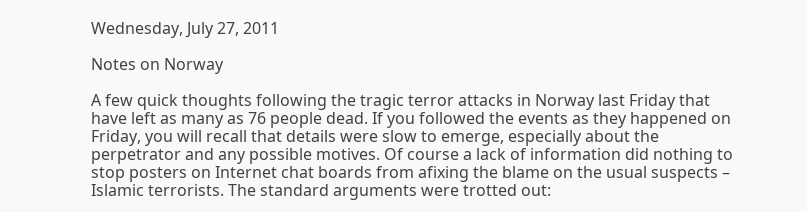Wednesday, July 27, 2011

Notes on Norway

A few quick thoughts following the tragic terror attacks in Norway last Friday that have left as many as 76 people dead. If you followed the events as they happened on Friday, you will recall that details were slow to emerge, especially about the perpetrator and any possible motives. Of course a lack of information did nothing to stop posters on Internet chat boards from afixing the blame on the usual suspects – Islamic terrorists. The standard arguments were trotted out: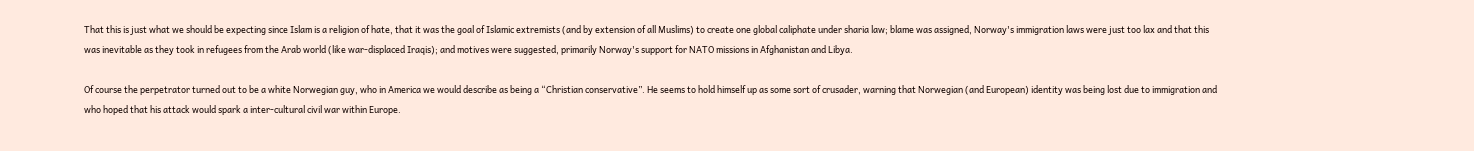That this is just what we should be expecting since Islam is a religion of hate, that it was the goal of Islamic extremists (and by extension of all Muslims) to create one global caliphate under sharia law; blame was assigned, Norway's immigration laws were just too lax and that this was inevitable as they took in refugees from the Arab world (like war-displaced Iraqis); and motives were suggested, primarily Norway's support for NATO missions in Afghanistan and Libya.

Of course the perpetrator turned out to be a white Norwegian guy, who in America we would describe as being a “Christian conservative”. He seems to hold himself up as some sort of crusader, warning that Norwegian (and European) identity was being lost due to immigration and who hoped that his attack would spark a inter-cultural civil war within Europe.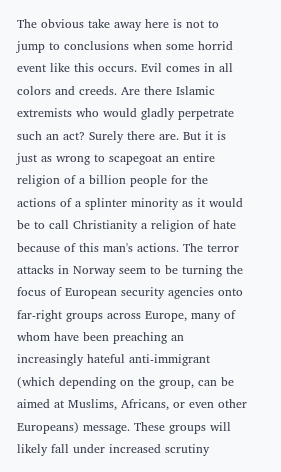The obvious take away here is not to jump to conclusions when some horrid event like this occurs. Evil comes in all colors and creeds. Are there Islamic extremists who would gladly perpetrate such an act? Surely there are. But it is just as wrong to scapegoat an entire religion of a billion people for the actions of a splinter minority as it would be to call Christianity a religion of hate because of this man's actions. The terror attacks in Norway seem to be turning the focus of European security agencies onto far-right groups across Europe, many of whom have been preaching an increasingly hateful anti-immigrant (which depending on the group, can be aimed at Muslims, Africans, or even other Europeans) message. These groups will likely fall under increased scrutiny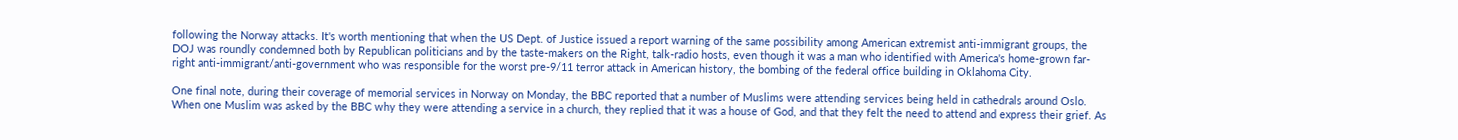following the Norway attacks. It's worth mentioning that when the US Dept. of Justice issued a report warning of the same possibility among American extremist anti-immigrant groups, the DOJ was roundly condemned both by Republican politicians and by the taste-makers on the Right, talk-radio hosts, even though it was a man who identified with America's home-grown far-right anti-immigrant/anti-government who was responsible for the worst pre-9/11 terror attack in American history, the bombing of the federal office building in Oklahoma City.

One final note, during their coverage of memorial services in Norway on Monday, the BBC reported that a number of Muslims were attending services being held in cathedrals around Oslo. When one Muslim was asked by the BBC why they were attending a service in a church, they replied that it was a house of God, and that they felt the need to attend and express their grief. As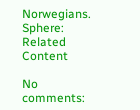Norwegians.
Sphere: Related Content

No comments: